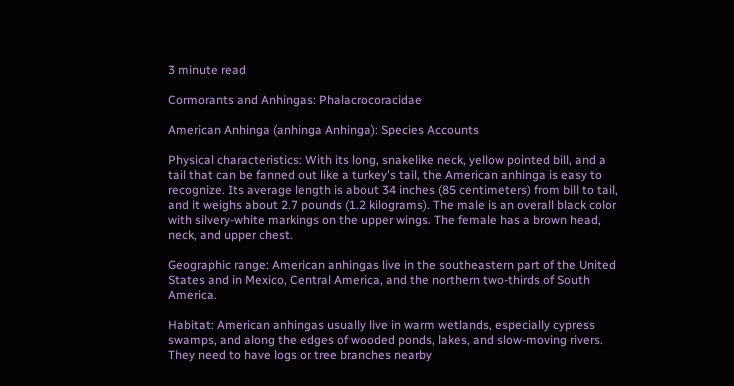3 minute read

Cormorants and Anhingas: Phalacrocoracidae

American Anhinga (anhinga Anhinga): Species Accounts

Physical characteristics: With its long, snakelike neck, yellow pointed bill, and a tail that can be fanned out like a turkey's tail, the American anhinga is easy to recognize. Its average length is about 34 inches (85 centimeters) from bill to tail, and it weighs about 2.7 pounds (1.2 kilograms). The male is an overall black color with silvery-white markings on the upper wings. The female has a brown head, neck, and upper chest.

Geographic range: American anhingas live in the southeastern part of the United States and in Mexico, Central America, and the northern two-thirds of South America.

Habitat: American anhingas usually live in warm wetlands, especially cypress swamps, and along the edges of wooded ponds, lakes, and slow-moving rivers. They need to have logs or tree branches nearby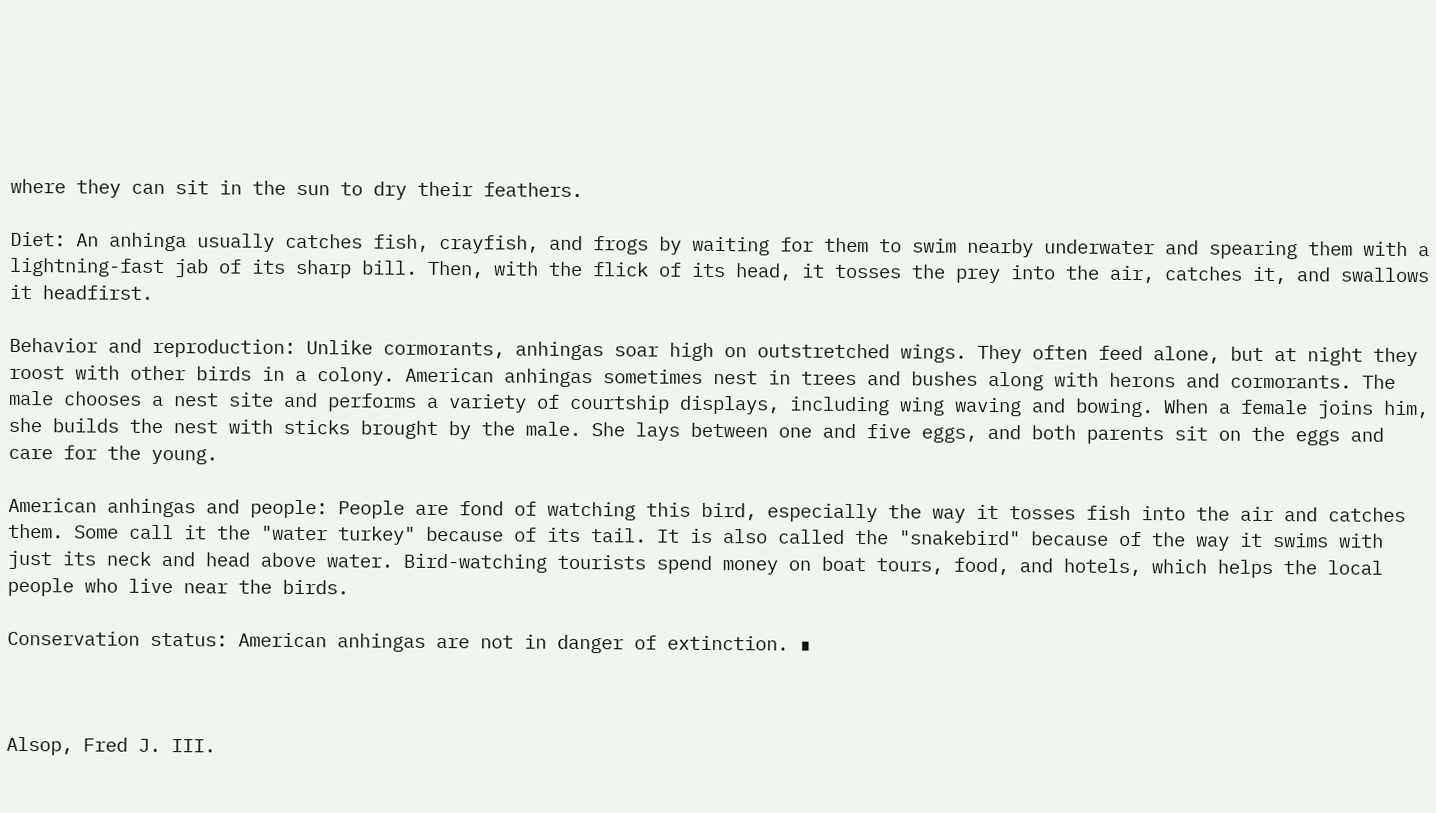where they can sit in the sun to dry their feathers.

Diet: An anhinga usually catches fish, crayfish, and frogs by waiting for them to swim nearby underwater and spearing them with a lightning-fast jab of its sharp bill. Then, with the flick of its head, it tosses the prey into the air, catches it, and swallows it headfirst.

Behavior and reproduction: Unlike cormorants, anhingas soar high on outstretched wings. They often feed alone, but at night they roost with other birds in a colony. American anhingas sometimes nest in trees and bushes along with herons and cormorants. The male chooses a nest site and performs a variety of courtship displays, including wing waving and bowing. When a female joins him, she builds the nest with sticks brought by the male. She lays between one and five eggs, and both parents sit on the eggs and care for the young.

American anhingas and people: People are fond of watching this bird, especially the way it tosses fish into the air and catches them. Some call it the "water turkey" because of its tail. It is also called the "snakebird" because of the way it swims with just its neck and head above water. Bird-watching tourists spend money on boat tours, food, and hotels, which helps the local people who live near the birds.

Conservation status: American anhingas are not in danger of extinction. ∎



Alsop, Fred J. III.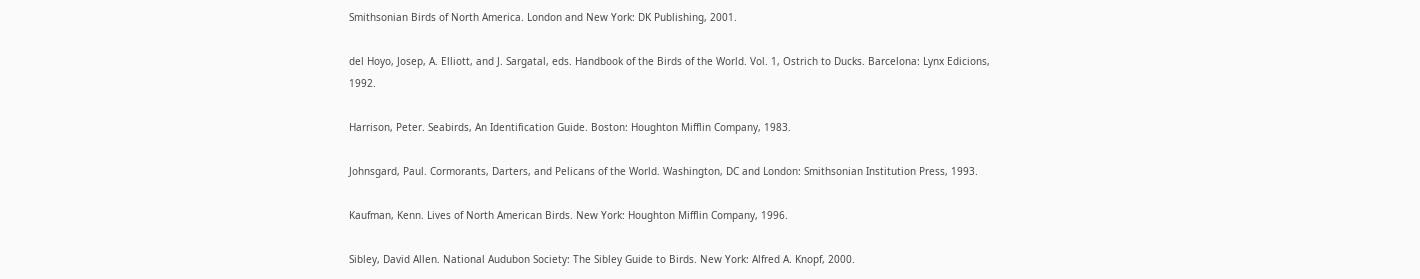Smithsonian Birds of North America. London and New York: DK Publishing, 2001.

del Hoyo, Josep, A. Elliott, and J. Sargatal, eds. Handbook of the Birds of the World. Vol. 1, Ostrich to Ducks. Barcelona: Lynx Edicions, 1992.

Harrison, Peter. Seabirds, An Identification Guide. Boston: Houghton Mifflin Company, 1983.

Johnsgard, Paul. Cormorants, Darters, and Pelicans of the World. Washington, DC and London: Smithsonian Institution Press, 1993.

Kaufman, Kenn. Lives of North American Birds. New York: Houghton Mifflin Company, 1996.

Sibley, David Allen. National Audubon Society: The Sibley Guide to Birds. New York: Alfred A. Knopf, 2000.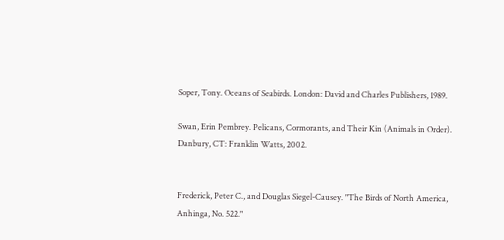Soper, Tony. Oceans of Seabirds. London: David and Charles Publishers, 1989.

Swan, Erin Pembrey. Pelicans, Cormorants, and Their Kin (Animals in Order). Danbury, CT: Franklin Watts, 2002.


Frederick, Peter C., and Douglas Siegel-Causey. "The Birds of North America, Anhinga, No. 522."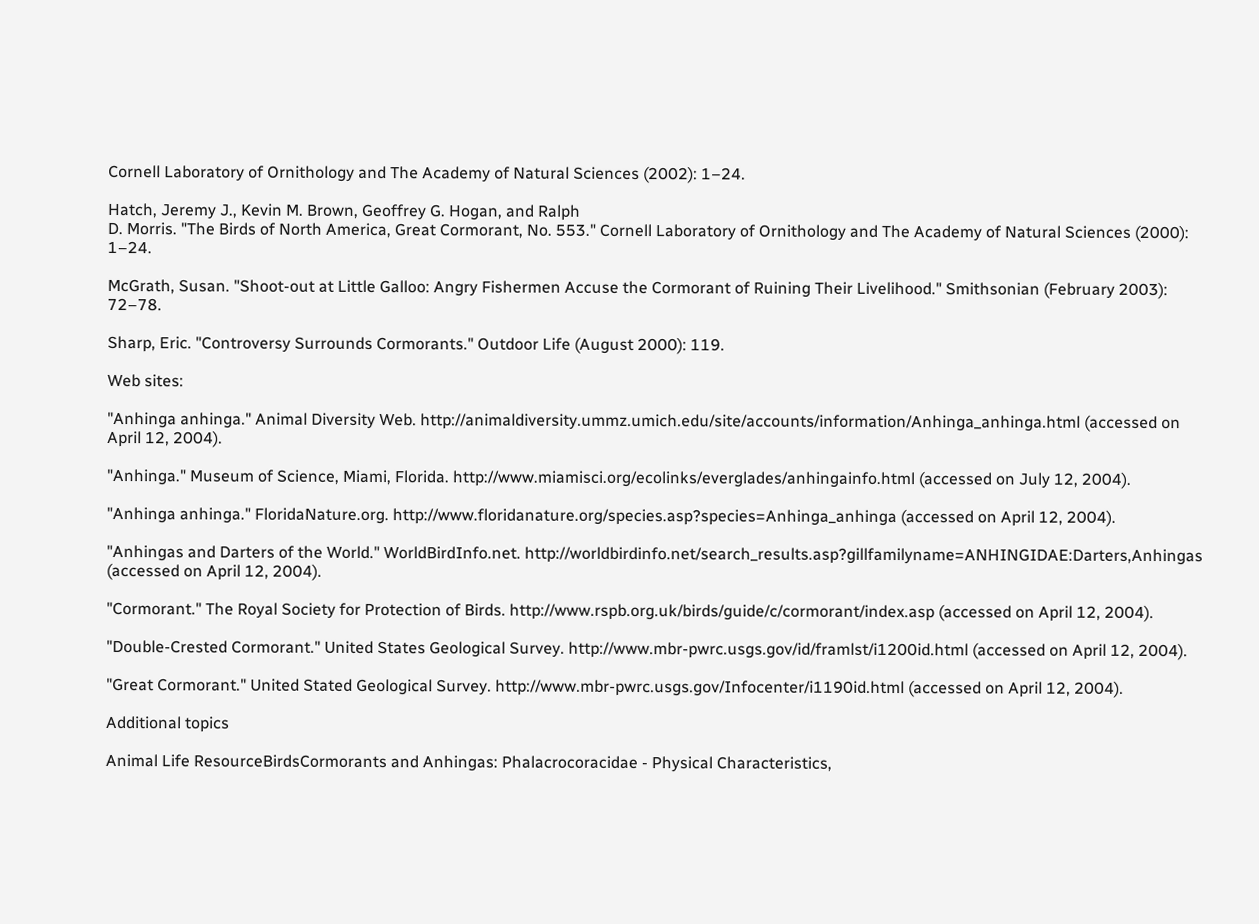Cornell Laboratory of Ornithology and The Academy of Natural Sciences (2002): 1–24.

Hatch, Jeremy J., Kevin M. Brown, Geoffrey G. Hogan, and Ralph
D. Morris. "The Birds of North America, Great Cormorant, No. 553." Cornell Laboratory of Ornithology and The Academy of Natural Sciences (2000): 1–24.

McGrath, Susan. "Shoot-out at Little Galloo: Angry Fishermen Accuse the Cormorant of Ruining Their Livelihood." Smithsonian (February 2003): 72–78.

Sharp, Eric. "Controversy Surrounds Cormorants." Outdoor Life (August 2000): 119.

Web sites:

"Anhinga anhinga." Animal Diversity Web. http://animaldiversity.ummz.umich.edu/site/accounts/information/Anhinga_anhinga.html (accessed on April 12, 2004).

"Anhinga." Museum of Science, Miami, Florida. http://www.miamisci.org/ecolinks/everglades/anhingainfo.html (accessed on July 12, 2004).

"Anhinga anhinga." FloridaNature.org. http://www.floridanature.org/species.asp?species=Anhinga_anhinga (accessed on April 12, 2004).

"Anhingas and Darters of the World." WorldBirdInfo.net. http://worldbirdinfo.net/search_results.asp?gillfamilyname=ANHINGIDAE:Darters,Anhingas (accessed on April 12, 2004).

"Cormorant." The Royal Society for Protection of Birds. http://www.rspb.org.uk/birds/guide/c/cormorant/index.asp (accessed on April 12, 2004).

"Double-Crested Cormorant." United States Geological Survey. http://www.mbr-pwrc.usgs.gov/id/framlst/i1200id.html (accessed on April 12, 2004).

"Great Cormorant." United Stated Geological Survey. http://www.mbr-pwrc.usgs.gov/Infocenter/i1190id.html (accessed on April 12, 2004).

Additional topics

Animal Life ResourceBirdsCormorants and Anhingas: Phalacrocoracidae - Physical Characteristics,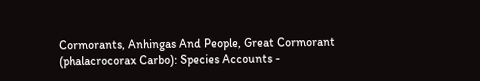Cormorants, Anhingas And People, Great Cormorant (phalacrocorax Carbo): Species Accounts -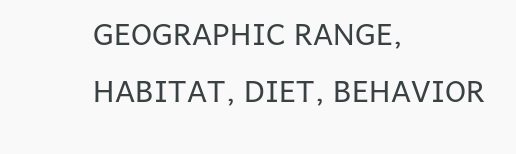GEOGRAPHIC RANGE, HABITAT, DIET, BEHAVIOR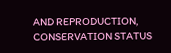AND REPRODUCTION, CONSERVATION STATUS